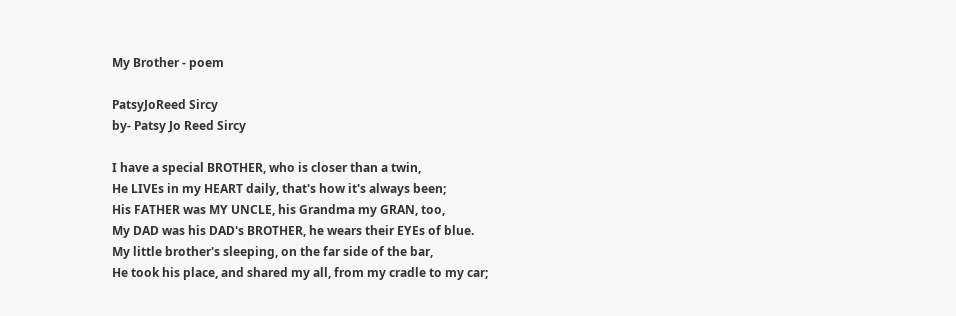My Brother - poem

PatsyJoReed Sircy
by- Patsy Jo Reed Sircy

I have a special BROTHER, who is closer than a twin,
He LIVEs in my HEART daily, that's how it's always been;
His FATHER was MY UNCLE, his Grandma my GRAN, too,
My DAD was his DAD's BROTHER, he wears their EYEs of blue.
My little brother's sleeping, on the far side of the bar,
He took his place, and shared my all, from my cradle to my car;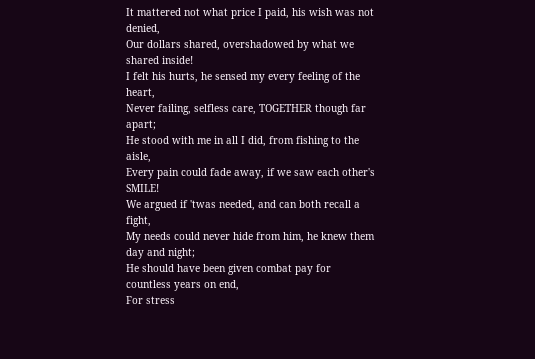It mattered not what price I paid, his wish was not denied,
Our dollars shared, overshadowed by what we shared inside!
I felt his hurts, he sensed my every feeling of the heart,
Never failing, selfless care, TOGETHER though far apart;
He stood with me in all I did, from fishing to the aisle,
Every pain could fade away, if we saw each other's SMILE!
We argued if 'twas needed, and can both recall a fight,
My needs could never hide from him, he knew them day and night;
He should have been given combat pay for countless years on end,
For stress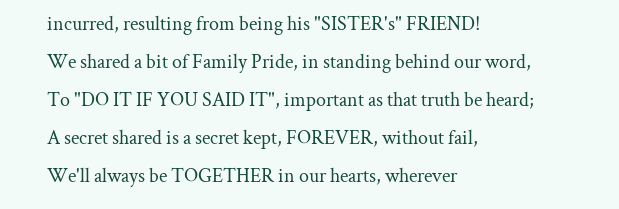incurred, resulting from being his "SISTER's" FRIEND!
We shared a bit of Family Pride, in standing behind our word,
To "DO IT IF YOU SAID IT", important as that truth be heard;
A secret shared is a secret kept, FOREVER, without fail,
We'll always be TOGETHER in our hearts, wherever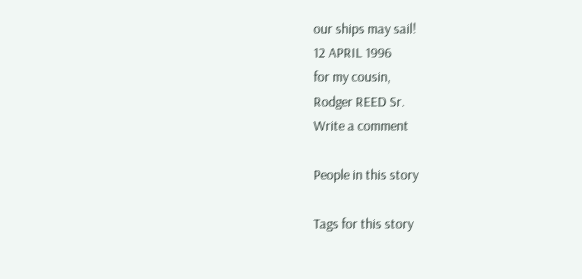our ships may sail!
12 APRIL 1996
for my cousin,
Rodger REED Sr.
Write a comment

People in this story

Tags for this story